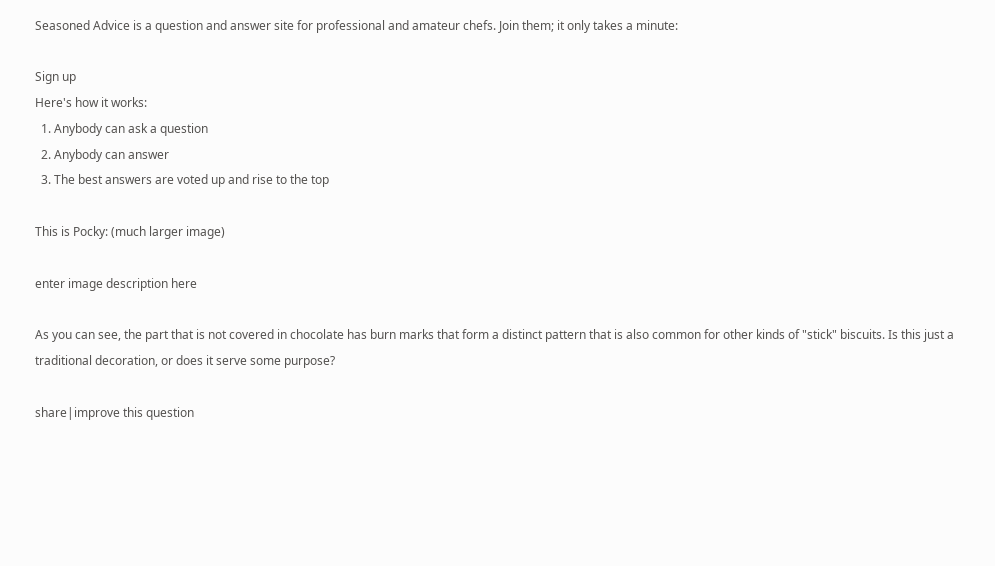Seasoned Advice is a question and answer site for professional and amateur chefs. Join them; it only takes a minute:

Sign up
Here's how it works:
  1. Anybody can ask a question
  2. Anybody can answer
  3. The best answers are voted up and rise to the top

This is Pocky: (much larger image)

enter image description here

As you can see, the part that is not covered in chocolate has burn marks that form a distinct pattern that is also common for other kinds of "stick" biscuits. Is this just a traditional decoration, or does it serve some purpose?

share|improve this question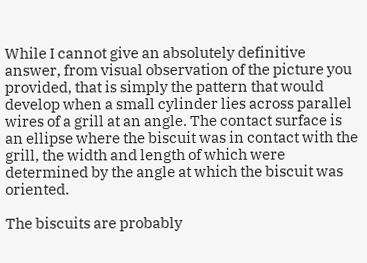While I cannot give an absolutely definitive answer, from visual observation of the picture you provided, that is simply the pattern that would develop when a small cylinder lies across parallel wires of a grill at an angle. The contact surface is an ellipse where the biscuit was in contact with the grill, the width and length of which were determined by the angle at which the biscuit was oriented.

The biscuits are probably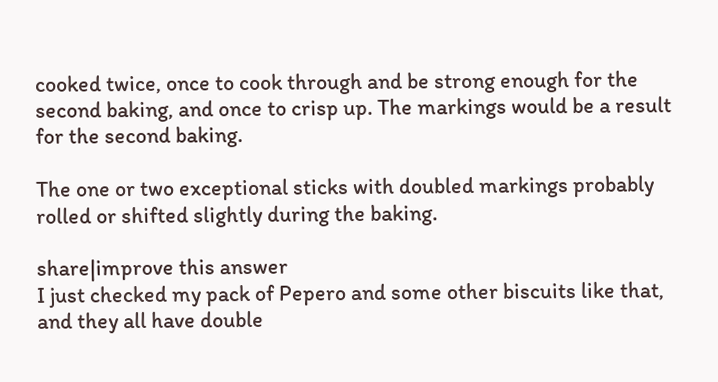cooked twice, once to cook through and be strong enough for the second baking, and once to crisp up. The markings would be a result for the second baking.

The one or two exceptional sticks with doubled markings probably rolled or shifted slightly during the baking.

share|improve this answer
I just checked my pack of Pepero and some other biscuits like that, and they all have double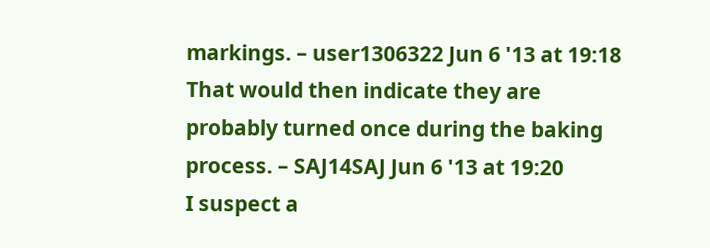markings. – user1306322 Jun 6 '13 at 19:18
That would then indicate they are probably turned once during the baking process. – SAJ14SAJ Jun 6 '13 at 19:20
I suspect a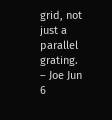grid, not just a parallel grating. – Joe Jun 6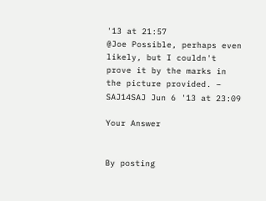'13 at 21:57
@Joe Possible, perhaps even likely, but I couldn't prove it by the marks in the picture provided. – SAJ14SAJ Jun 6 '13 at 23:09

Your Answer


By posting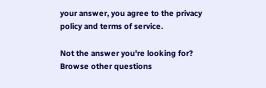your answer, you agree to the privacy policy and terms of service.

Not the answer you're looking for? Browse other questions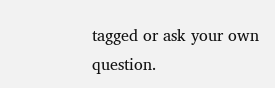tagged or ask your own question.